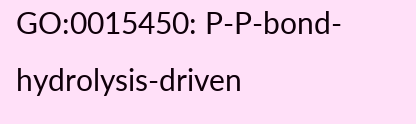GO:0015450: P-P-bond-hydrolysis-driven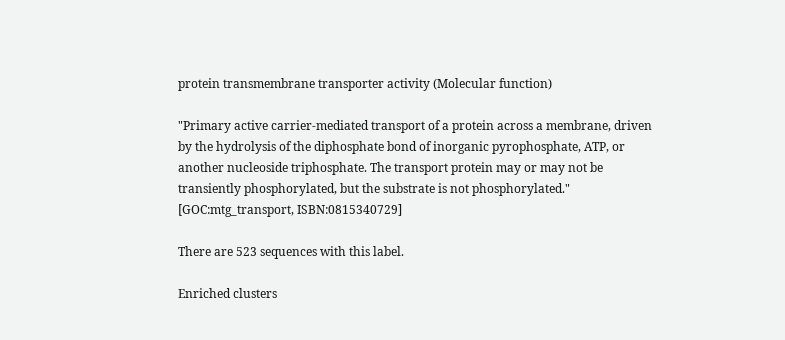protein transmembrane transporter activity (Molecular function)

"Primary active carrier-mediated transport of a protein across a membrane, driven by the hydrolysis of the diphosphate bond of inorganic pyrophosphate, ATP, or another nucleoside triphosphate. The transport protein may or may not be transiently phosphorylated, but the substrate is not phosphorylated." [GOC:mtg_transport, ISBN:0815340729]

There are 523 sequences with this label.

Enriched clusters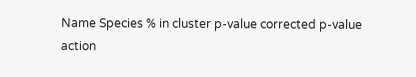Name Species % in cluster p-value corrected p-value action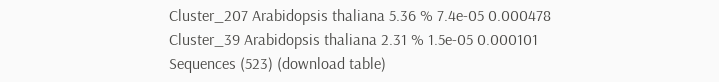Cluster_207 Arabidopsis thaliana 5.36 % 7.4e-05 0.000478
Cluster_39 Arabidopsis thaliana 2.31 % 1.5e-05 0.000101
Sequences (523) (download table)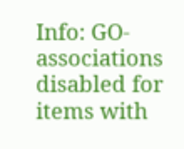Info: GO-associations disabled for items with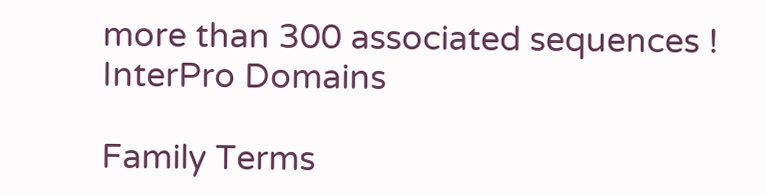more than 300 associated sequences !
InterPro Domains

Family Terms